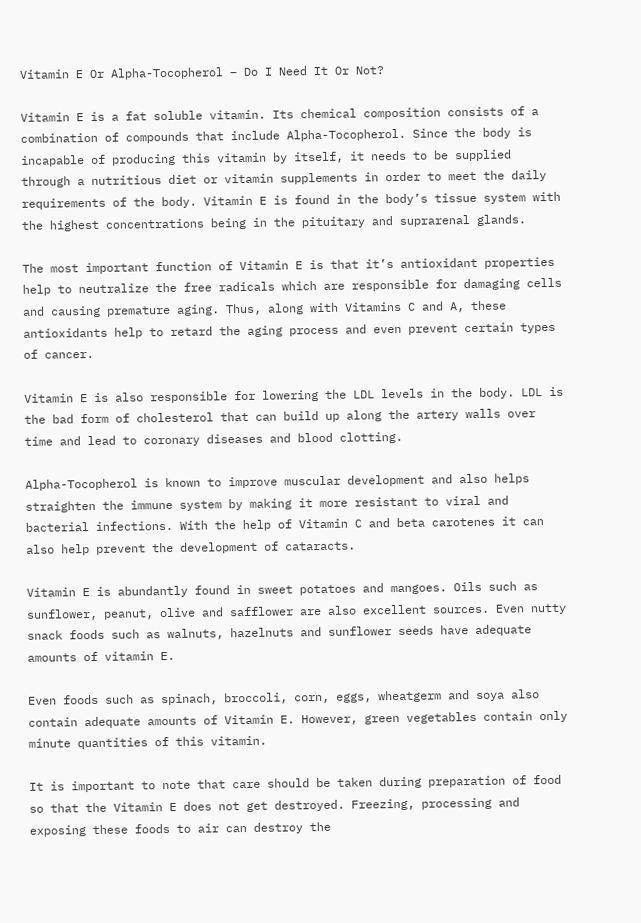Vitamin E Or Alpha-Tocopherol – Do I Need It Or Not?

Vitamin E is a fat soluble vitamin. Its chemical composition consists of a combination of compounds that include Alpha-Tocopherol. Since the body is incapable of producing this vitamin by itself, it needs to be supplied through a nutritious diet or vitamin supplements in order to meet the daily requirements of the body. Vitamin E is found in the body’s tissue system with the highest concentrations being in the pituitary and suprarenal glands.

The most important function of Vitamin E is that it’s antioxidant properties help to neutralize the free radicals which are responsible for damaging cells and causing premature aging. Thus, along with Vitamins C and A, these antioxidants help to retard the aging process and even prevent certain types of cancer.

Vitamin E is also responsible for lowering the LDL levels in the body. LDL is the bad form of cholesterol that can build up along the artery walls over time and lead to coronary diseases and blood clotting.

Alpha-Tocopherol is known to improve muscular development and also helps straighten the immune system by making it more resistant to viral and bacterial infections. With the help of Vitamin C and beta carotenes it can also help prevent the development of cataracts.

Vitamin E is abundantly found in sweet potatoes and mangoes. Oils such as sunflower, peanut, olive and safflower are also excellent sources. Even nutty snack foods such as walnuts, hazelnuts and sunflower seeds have adequate amounts of vitamin E.

Even foods such as spinach, broccoli, corn, eggs, wheatgerm and soya also contain adequate amounts of Vitamin E. However, green vegetables contain only minute quantities of this vitamin.

It is important to note that care should be taken during preparation of food so that the Vitamin E does not get destroyed. Freezing, processing and exposing these foods to air can destroy the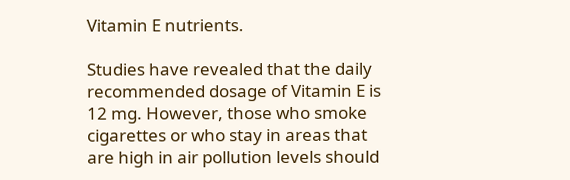Vitamin E nutrients.

Studies have revealed that the daily recommended dosage of Vitamin E is 12 mg. However, those who smoke cigarettes or who stay in areas that are high in air pollution levels should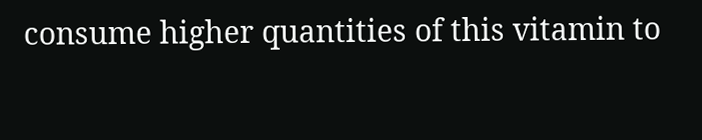consume higher quantities of this vitamin to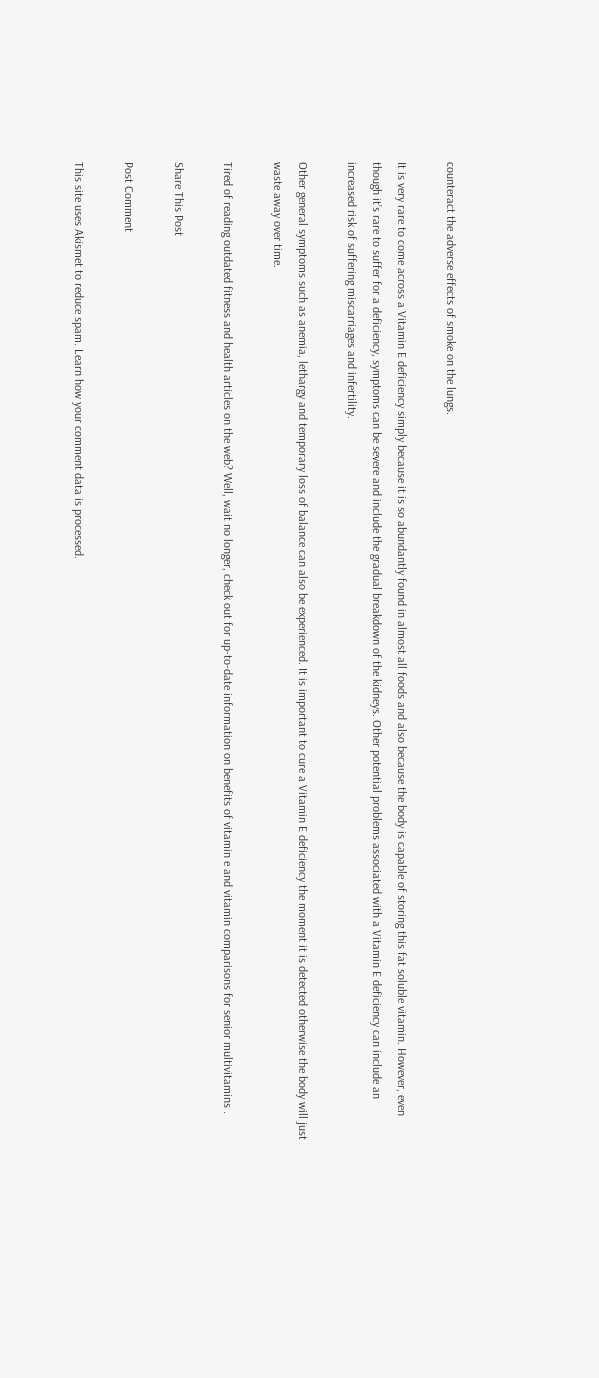counteract the adverse effects of smoke on the lungs.

It is very rare to come across a Vitamin E deficiency simply because it is so abundantly found in almost all foods and also because the body is capable of storing this fat soluble vitamin. However, even though it’s rare to suffer for a deficiency, symptoms can be severe and include the gradual breakdown of the kidneys. Other potential problems associated with a Vitamin E deficiency can include an increased risk of suffering miscarriages and infertility.

Other general symptoms such as anemia, lethargy and temporary loss of balance can also be experienced. It is important to cure a Vitamin E deficiency the moment it is detected otherwise the body will just waste away over time.

Tired of reading outdated fitness and health articles on the web? Well, wait no longer, check out for up-to-date information on benefits of vitamin e and vitamin comparisons for senior multivitamins .

Share This Post

Post Comment

This site uses Akismet to reduce spam. Learn how your comment data is processed.